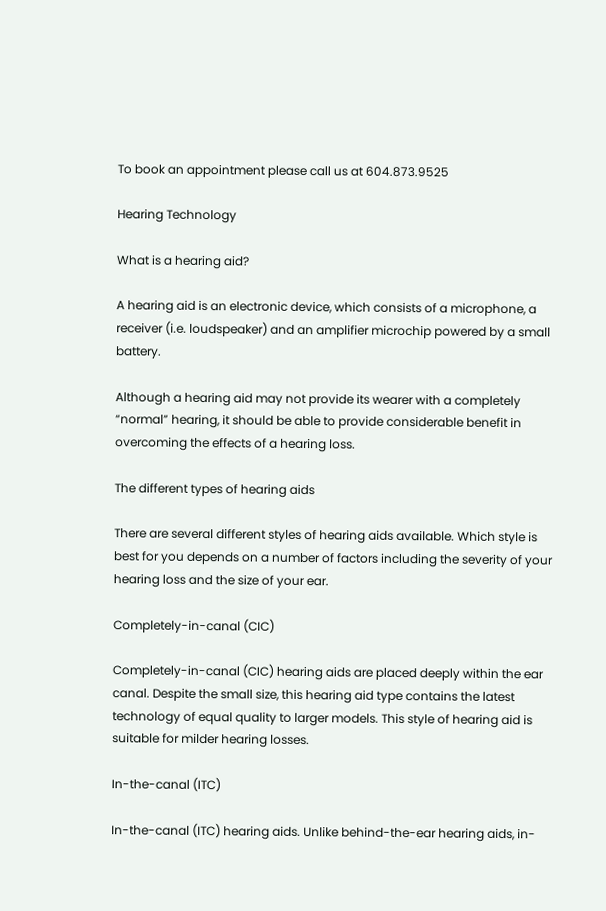To book an appointment please call us at 604.873.9525

Hearing Technology

What is a hearing aid?

A hearing aid is an electronic device, which consists of a microphone, a receiver (i.e. loudspeaker) and an amplifier microchip powered by a small battery.

Although a hearing aid may not provide its wearer with a completely “normal” hearing, it should be able to provide considerable benefit in overcoming the effects of a hearing loss.

The different types of hearing aids

There are several different styles of hearing aids available. Which style is best for you depends on a number of factors including the severity of your hearing loss and the size of your ear.

Completely-in-canal (CIC)

Completely-in-canal (CIC) hearing aids are placed deeply within the ear canal. Despite the small size, this hearing aid type contains the latest technology of equal quality to larger models. This style of hearing aid is suitable for milder hearing losses.

In-the-canal (ITC)

In-the-canal (ITC) hearing aids. Unlike behind-the-ear hearing aids, in-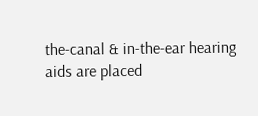the-canal & in-the-ear hearing aids are placed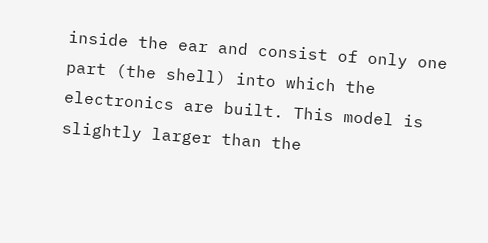inside the ear and consist of only one part (the shell) into which the electronics are built. This model is slightly larger than the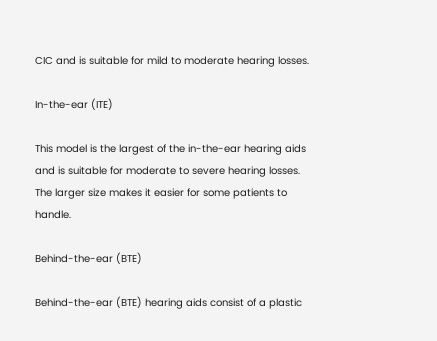CIC and is suitable for mild to moderate hearing losses.

In-the-ear (ITE)

This model is the largest of the in-the-ear hearing aids and is suitable for moderate to severe hearing losses. The larger size makes it easier for some patients to handle.

Behind-the-ear (BTE)

Behind-the-ear (BTE) hearing aids consist of a plastic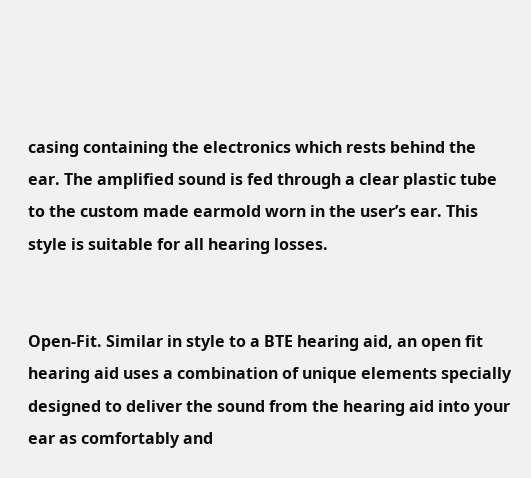casing containing the electronics which rests behind the ear. The amplified sound is fed through a clear plastic tube to the custom made earmold worn in the user’s ear. This style is suitable for all hearing losses.


Open-Fit. Similar in style to a BTE hearing aid, an open fit hearing aid uses a combination of unique elements specially designed to deliver the sound from the hearing aid into your ear as comfortably and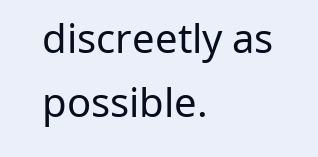discreetly as possible.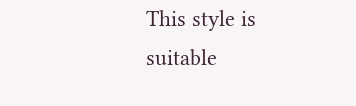This style is suitable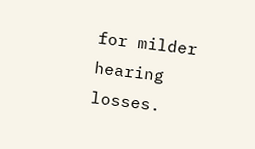for milder hearing losses.